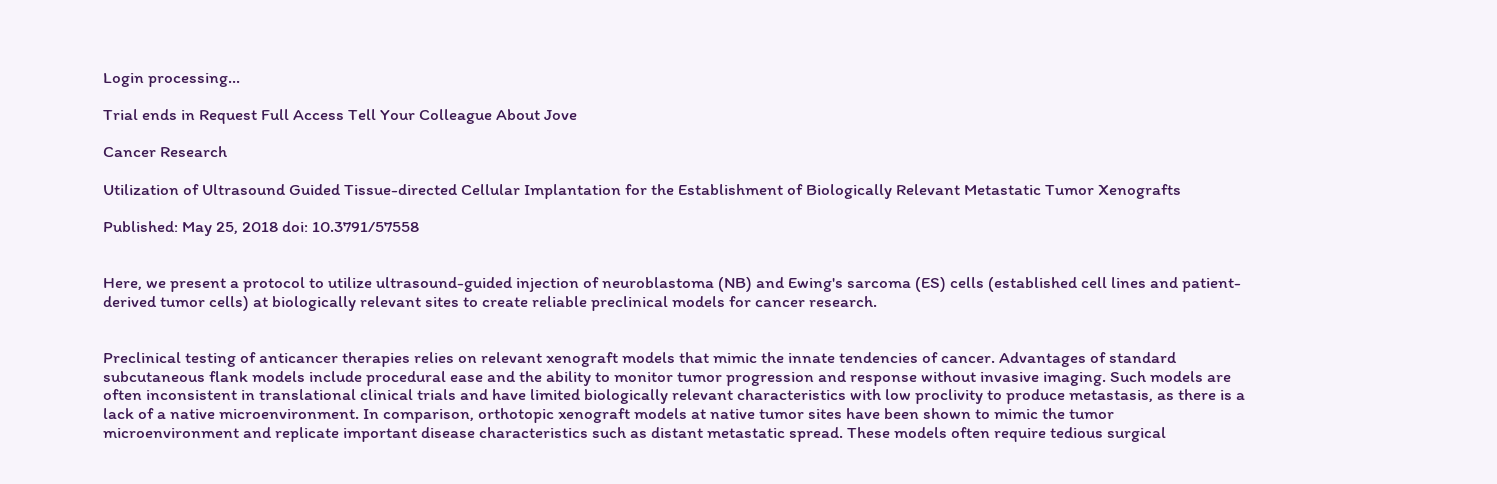Login processing...

Trial ends in Request Full Access Tell Your Colleague About Jove

Cancer Research

Utilization of Ultrasound Guided Tissue-directed Cellular Implantation for the Establishment of Biologically Relevant Metastatic Tumor Xenografts

Published: May 25, 2018 doi: 10.3791/57558


Here, we present a protocol to utilize ultrasound-guided injection of neuroblastoma (NB) and Ewing's sarcoma (ES) cells (established cell lines and patient-derived tumor cells) at biologically relevant sites to create reliable preclinical models for cancer research.


Preclinical testing of anticancer therapies relies on relevant xenograft models that mimic the innate tendencies of cancer. Advantages of standard subcutaneous flank models include procedural ease and the ability to monitor tumor progression and response without invasive imaging. Such models are often inconsistent in translational clinical trials and have limited biologically relevant characteristics with low proclivity to produce metastasis, as there is a lack of a native microenvironment. In comparison, orthotopic xenograft models at native tumor sites have been shown to mimic the tumor microenvironment and replicate important disease characteristics such as distant metastatic spread. These models often require tedious surgical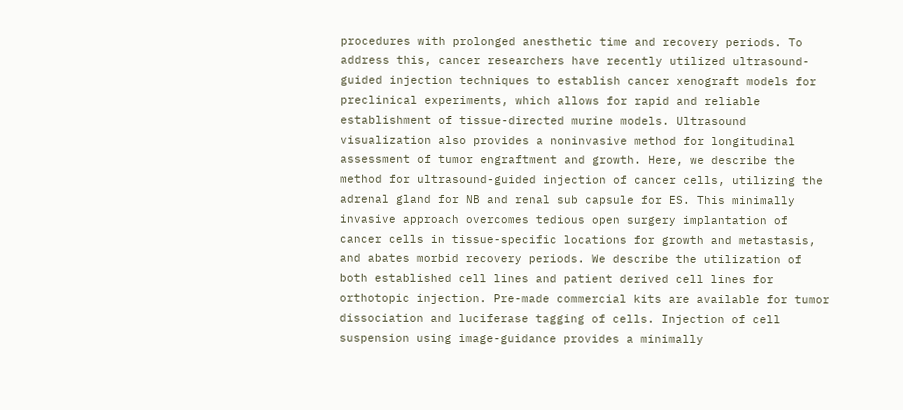procedures with prolonged anesthetic time and recovery periods. To address this, cancer researchers have recently utilized ultrasound-guided injection techniques to establish cancer xenograft models for preclinical experiments, which allows for rapid and reliable establishment of tissue-directed murine models. Ultrasound visualization also provides a noninvasive method for longitudinal assessment of tumor engraftment and growth. Here, we describe the method for ultrasound-guided injection of cancer cells, utilizing the adrenal gland for NB and renal sub capsule for ES. This minimally invasive approach overcomes tedious open surgery implantation of cancer cells in tissue-specific locations for growth and metastasis, and abates morbid recovery periods. We describe the utilization of both established cell lines and patient derived cell lines for orthotopic injection. Pre-made commercial kits are available for tumor dissociation and luciferase tagging of cells. Injection of cell suspension using image-guidance provides a minimally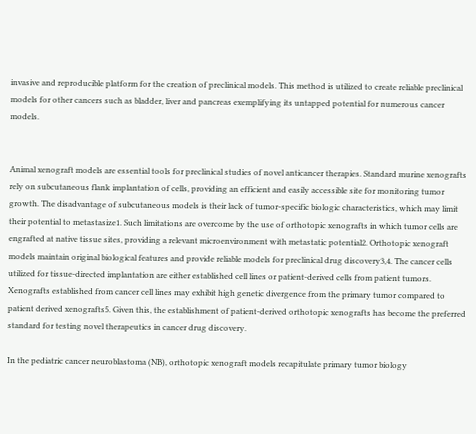invasive and reproducible platform for the creation of preclinical models. This method is utilized to create reliable preclinical models for other cancers such as bladder, liver and pancreas exemplifying its untapped potential for numerous cancer models.


Animal xenograft models are essential tools for preclinical studies of novel anticancer therapies. Standard murine xenografts rely on subcutaneous flank implantation of cells, providing an efficient and easily accessible site for monitoring tumor growth. The disadvantage of subcutaneous models is their lack of tumor-specific biologic characteristics, which may limit their potential to metastasize1. Such limitations are overcome by the use of orthotopic xenografts in which tumor cells are engrafted at native tissue sites, providing a relevant microenvironment with metastatic potential2. Orthotopic xenograft models maintain original biological features and provide reliable models for preclinical drug discovery3,4. The cancer cells utilized for tissue-directed implantation are either established cell lines or patient-derived cells from patient tumors. Xenografts established from cancer cell lines may exhibit high genetic divergence from the primary tumor compared to patient derived xenografts5. Given this, the establishment of patient-derived orthotopic xenografts has become the preferred standard for testing novel therapeutics in cancer drug discovery.

In the pediatric cancer neuroblastoma (NB), orthotopic xenograft models recapitulate primary tumor biology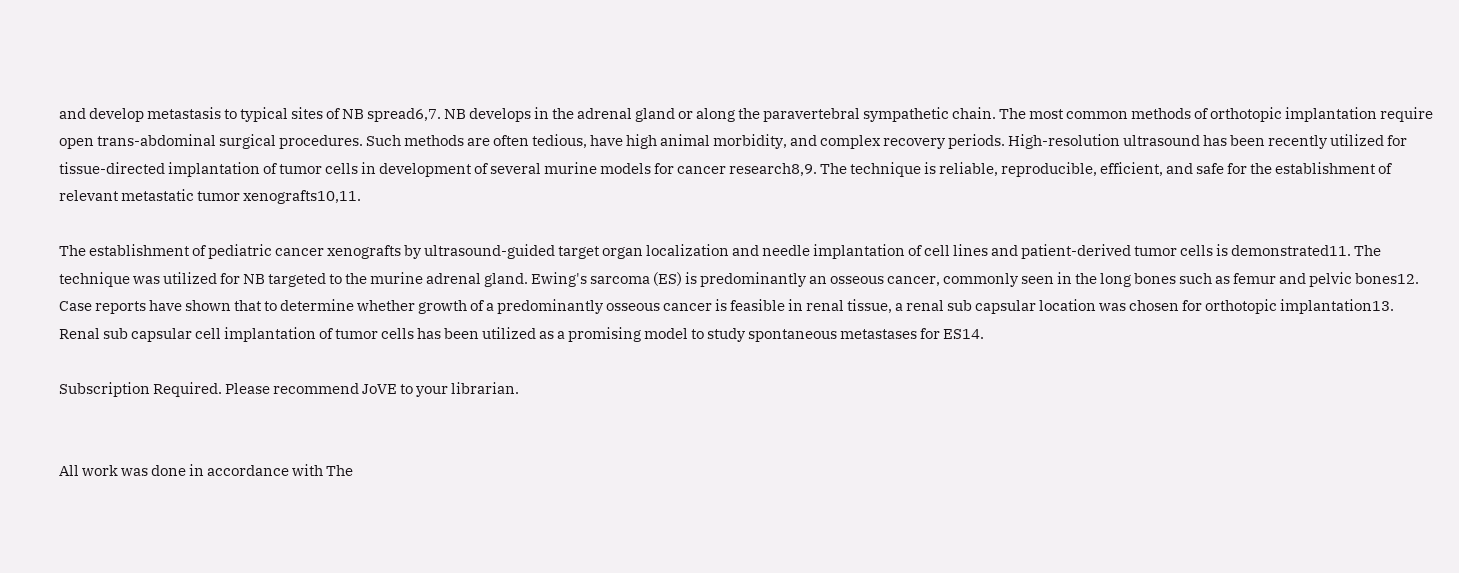and develop metastasis to typical sites of NB spread6,7. NB develops in the adrenal gland or along the paravertebral sympathetic chain. The most common methods of orthotopic implantation require open trans-abdominal surgical procedures. Such methods are often tedious, have high animal morbidity, and complex recovery periods. High-resolution ultrasound has been recently utilized for tissue-directed implantation of tumor cells in development of several murine models for cancer research8,9. The technique is reliable, reproducible, efficient, and safe for the establishment of relevant metastatic tumor xenografts10,11.

The establishment of pediatric cancer xenografts by ultrasound-guided target organ localization and needle implantation of cell lines and patient-derived tumor cells is demonstrated11. The technique was utilized for NB targeted to the murine adrenal gland. Ewing's sarcoma (ES) is predominantly an osseous cancer, commonly seen in the long bones such as femur and pelvic bones12. Case reports have shown that to determine whether growth of a predominantly osseous cancer is feasible in renal tissue, a renal sub capsular location was chosen for orthotopic implantation13. Renal sub capsular cell implantation of tumor cells has been utilized as a promising model to study spontaneous metastases for ES14.

Subscription Required. Please recommend JoVE to your librarian.


All work was done in accordance with The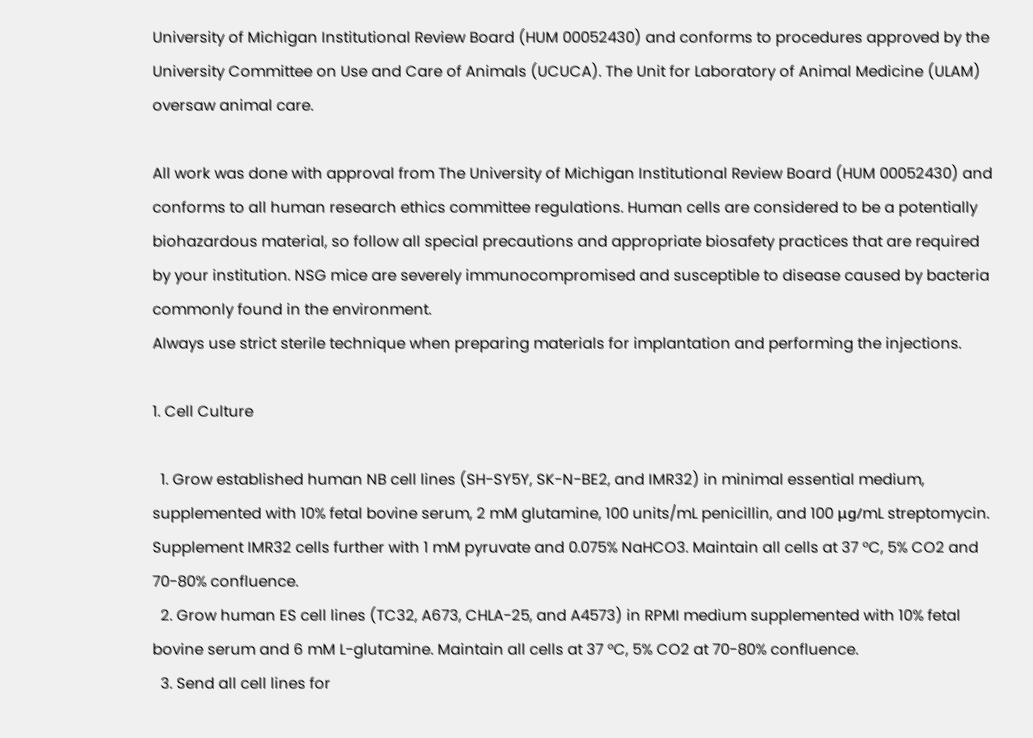University of Michigan Institutional Review Board (HUM 00052430) and conforms to procedures approved by the University Committee on Use and Care of Animals (UCUCA). The Unit for Laboratory of Animal Medicine (ULAM) oversaw animal care.

All work was done with approval from The University of Michigan Institutional Review Board (HUM 00052430) and conforms to all human research ethics committee regulations. Human cells are considered to be a potentially biohazardous material, so follow all special precautions and appropriate biosafety practices that are required by your institution. NSG mice are severely immunocompromised and susceptible to disease caused by bacteria commonly found in the environment.
Always use strict sterile technique when preparing materials for implantation and performing the injections.

1. Cell Culture

  1. Grow established human NB cell lines (SH-SY5Y, SK-N-BE2, and IMR32) in minimal essential medium, supplemented with 10% fetal bovine serum, 2 mM glutamine, 100 units/mL penicillin, and 100 μg/mL streptomycin. Supplement IMR32 cells further with 1 mM pyruvate and 0.075% NaHCO3. Maintain all cells at 37 °C, 5% CO2 and 70-80% confluence.
  2. Grow human ES cell lines (TC32, A673, CHLA-25, and A4573) in RPMI medium supplemented with 10% fetal bovine serum and 6 mM L-glutamine. Maintain all cells at 37 °C, 5% CO2 at 70-80% confluence.
  3. Send all cell lines for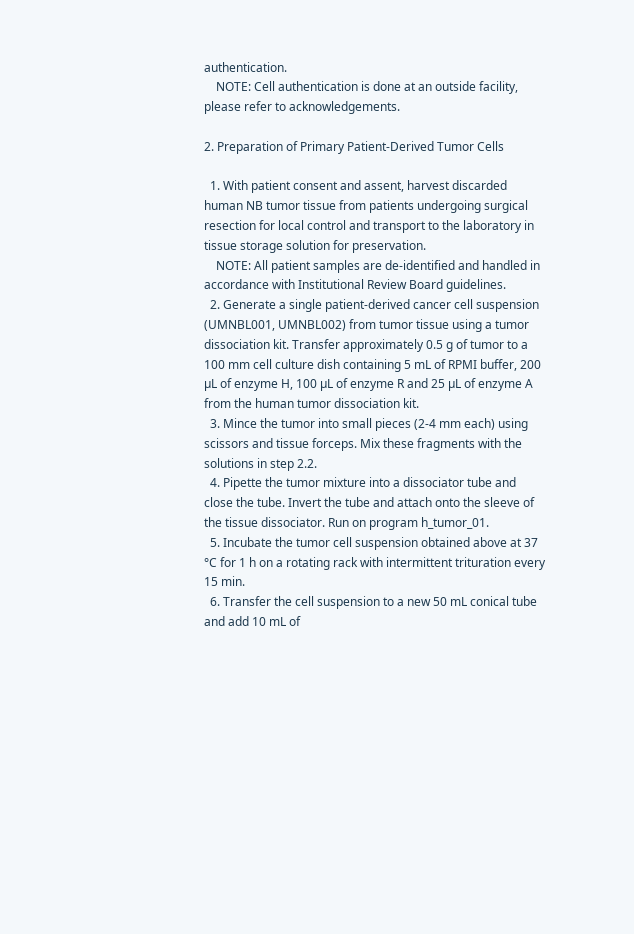authentication.
    NOTE: Cell authentication is done at an outside facility, please refer to acknowledgements.

2. Preparation of Primary Patient-Derived Tumor Cells

  1. With patient consent and assent, harvest discarded human NB tumor tissue from patients undergoing surgical resection for local control and transport to the laboratory in tissue storage solution for preservation.
    NOTE: All patient samples are de-identified and handled in accordance with Institutional Review Board guidelines.
  2. Generate a single patient-derived cancer cell suspension (UMNBL001, UMNBL002) from tumor tissue using a tumor dissociation kit. Transfer approximately 0.5 g of tumor to a 100 mm cell culture dish containing 5 mL of RPMI buffer, 200 µL of enzyme H, 100 µL of enzyme R and 25 µL of enzyme A from the human tumor dissociation kit.
  3. Mince the tumor into small pieces (2-4 mm each) using scissors and tissue forceps. Mix these fragments with the solutions in step 2.2.
  4. Pipette the tumor mixture into a dissociator tube and close the tube. Invert the tube and attach onto the sleeve of the tissue dissociator. Run on program h_tumor_01.
  5. Incubate the tumor cell suspension obtained above at 37 °C for 1 h on a rotating rack with intermittent trituration every 15 min.
  6. Transfer the cell suspension to a new 50 mL conical tube and add 10 mL of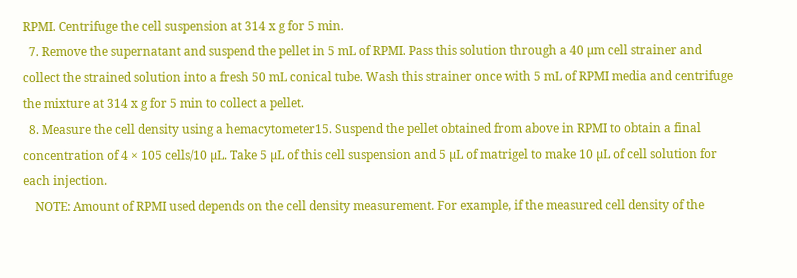RPMI. Centrifuge the cell suspension at 314 x g for 5 min.
  7. Remove the supernatant and suspend the pellet in 5 mL of RPMI. Pass this solution through a 40 µm cell strainer and collect the strained solution into a fresh 50 mL conical tube. Wash this strainer once with 5 mL of RPMI media and centrifuge the mixture at 314 x g for 5 min to collect a pellet.
  8. Measure the cell density using a hemacytometer15. Suspend the pellet obtained from above in RPMI to obtain a final concentration of 4 × 105 cells/10 µL. Take 5 µL of this cell suspension and 5 µL of matrigel to make 10 µL of cell solution for each injection.
    NOTE: Amount of RPMI used depends on the cell density measurement. For example, if the measured cell density of the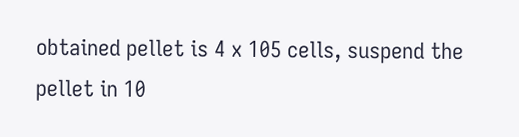obtained pellet is 4 x 105 cells, suspend the pellet in 10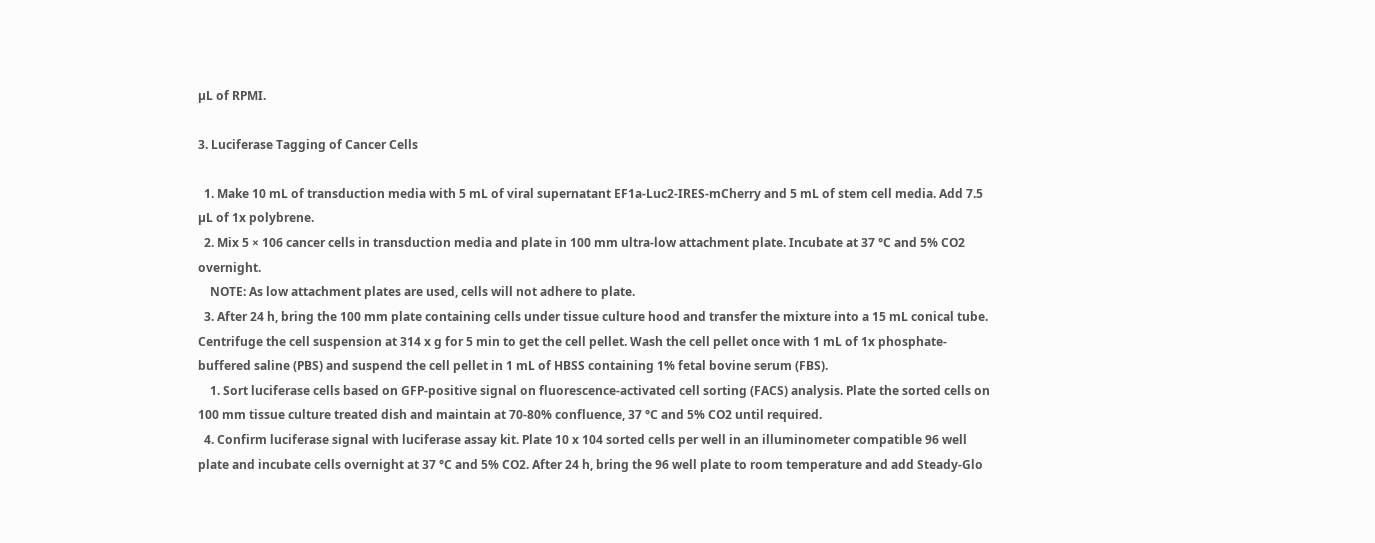µL of RPMI.

3. Luciferase Tagging of Cancer Cells

  1. Make 10 mL of transduction media with 5 mL of viral supernatant EF1a-Luc2-IRES-mCherry and 5 mL of stem cell media. Add 7.5 µL of 1x polybrene.
  2. Mix 5 × 106 cancer cells in transduction media and plate in 100 mm ultra-low attachment plate. Incubate at 37 °C and 5% CO2 overnight.
    NOTE: As low attachment plates are used, cells will not adhere to plate.
  3. After 24 h, bring the 100 mm plate containing cells under tissue culture hood and transfer the mixture into a 15 mL conical tube. Centrifuge the cell suspension at 314 x g for 5 min to get the cell pellet. Wash the cell pellet once with 1 mL of 1x phosphate-buffered saline (PBS) and suspend the cell pellet in 1 mL of HBSS containing 1% fetal bovine serum (FBS).
    1. Sort luciferase cells based on GFP-positive signal on fluorescence-activated cell sorting (FACS) analysis. Plate the sorted cells on 100 mm tissue culture treated dish and maintain at 70-80% confluence, 37 °C and 5% CO2 until required.
  4. Confirm luciferase signal with luciferase assay kit. Plate 10 x 104 sorted cells per well in an illuminometer compatible 96 well plate and incubate cells overnight at 37 °C and 5% CO2. After 24 h, bring the 96 well plate to room temperature and add Steady-Glo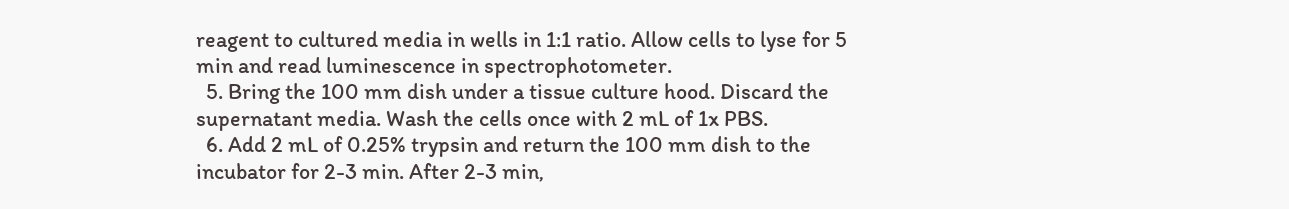reagent to cultured media in wells in 1:1 ratio. Allow cells to lyse for 5 min and read luminescence in spectrophotometer.
  5. Bring the 100 mm dish under a tissue culture hood. Discard the supernatant media. Wash the cells once with 2 mL of 1x PBS.
  6. Add 2 mL of 0.25% trypsin and return the 100 mm dish to the incubator for 2-3 min. After 2-3 min,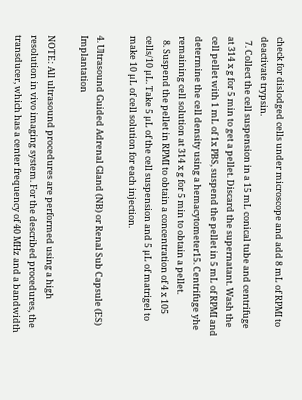check for dislodged cells under microscope and add 8 mL of RPMI to deactivate trypsin.
  7. Collect the cell suspension in a 15 mL conical tube and centrifuge at 314 x g for 5 min to get a pellet. Discard the supernatant. Wash the cell pellet with 1 mL of 1x PBS, suspend the pellet in 5 mL of RPMI and determine the cell density using a hemacytometer15. Centrifuge yhe remaining cell solution at 314 x g for 5 min to obtain a pellet.
  8. Suspend the pellet in RPMI to obtain a concentration of 4 x 105 cells/10 µL. Take 5 µL of the cell suspension and 5 µL of matrigel to make 10 µL of cell solution for each injection.

4. Ultrasound Guided Adrenal Gland (NB) or Renal Sub Capsule (ES) Implantation

NOTE: All ultrasound procedures are performed using a high resolution in vivo imaging system. For the described procedures, the transducer, which has a center frequency of 40 MHz and a bandwidth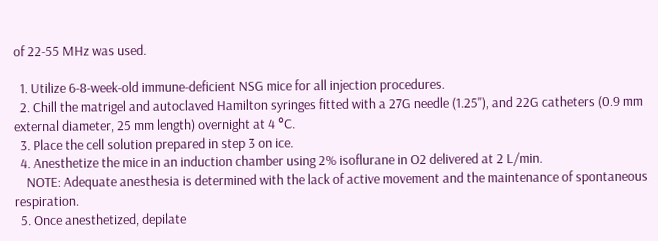of 22-55 MHz was used.

  1. Utilize 6-8-week-old immune-deficient NSG mice for all injection procedures.
  2. Chill the matrigel and autoclaved Hamilton syringes fitted with a 27G needle (1.25"), and 22G catheters (0.9 mm external diameter, 25 mm length) overnight at 4 °C.
  3. Place the cell solution prepared in step 3 on ice.
  4. Anesthetize the mice in an induction chamber using 2% isoflurane in O2 delivered at 2 L/min.
    NOTE: Adequate anesthesia is determined with the lack of active movement and the maintenance of spontaneous respiration.
  5. Once anesthetized, depilate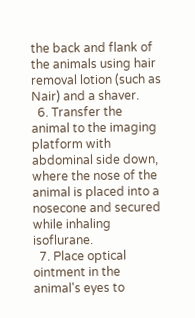the back and flank of the animals using hair removal lotion (such as Nair) and a shaver.
  6. Transfer the animal to the imaging platform with abdominal side down, where the nose of the animal is placed into a nosecone and secured while inhaling isoflurane.
  7. Place optical ointment in the animal's eyes to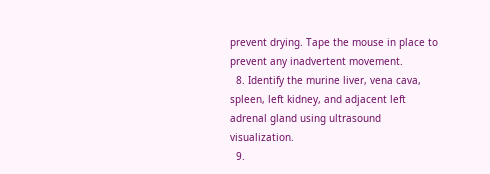prevent drying. Tape the mouse in place to prevent any inadvertent movement.
  8. Identify the murine liver, vena cava, spleen, left kidney, and adjacent left adrenal gland using ultrasound visualization.
  9.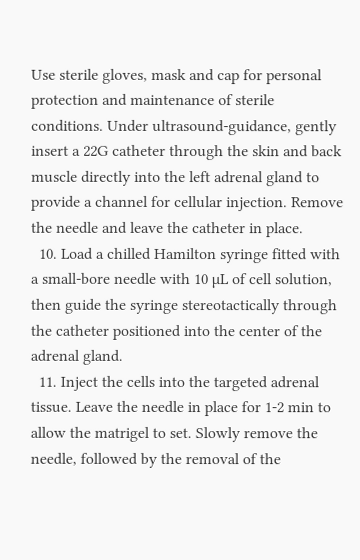Use sterile gloves, mask and cap for personal protection and maintenance of sterile conditions. Under ultrasound-guidance, gently insert a 22G catheter through the skin and back muscle directly into the left adrenal gland to provide a channel for cellular injection. Remove the needle and leave the catheter in place.
  10. Load a chilled Hamilton syringe fitted with a small-bore needle with 10 µL of cell solution, then guide the syringe stereotactically through the catheter positioned into the center of the adrenal gland.
  11. Inject the cells into the targeted adrenal tissue. Leave the needle in place for 1-2 min to allow the matrigel to set. Slowly remove the needle, followed by the removal of the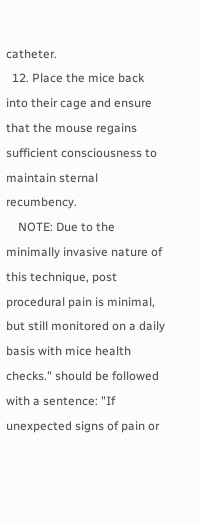catheter.
  12. Place the mice back into their cage and ensure that the mouse regains sufficient consciousness to maintain sternal recumbency.
    NOTE: Due to the minimally invasive nature of this technique, post procedural pain is minimal, but still monitored on a daily basis with mice health checks." should be followed with a sentence: "If unexpected signs of pain or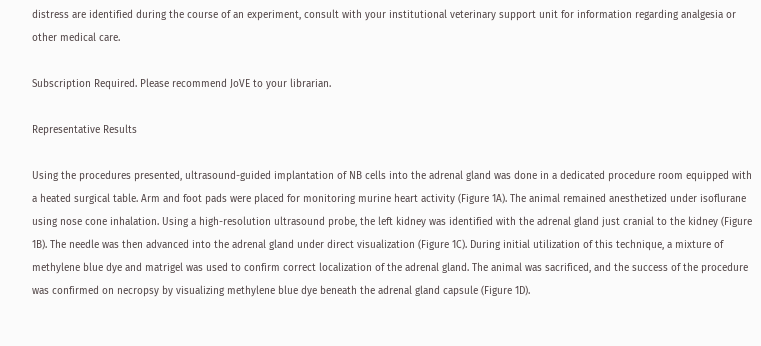distress are identified during the course of an experiment, consult with your institutional veterinary support unit for information regarding analgesia or other medical care.

Subscription Required. Please recommend JoVE to your librarian.

Representative Results

Using the procedures presented, ultrasound-guided implantation of NB cells into the adrenal gland was done in a dedicated procedure room equipped with a heated surgical table. Arm and foot pads were placed for monitoring murine heart activity (Figure 1A). The animal remained anesthetized under isoflurane using nose cone inhalation. Using a high-resolution ultrasound probe, the left kidney was identified with the adrenal gland just cranial to the kidney (Figure 1B). The needle was then advanced into the adrenal gland under direct visualization (Figure 1C). During initial utilization of this technique, a mixture of methylene blue dye and matrigel was used to confirm correct localization of the adrenal gland. The animal was sacrificed, and the success of the procedure was confirmed on necropsy by visualizing methylene blue dye beneath the adrenal gland capsule (Figure 1D).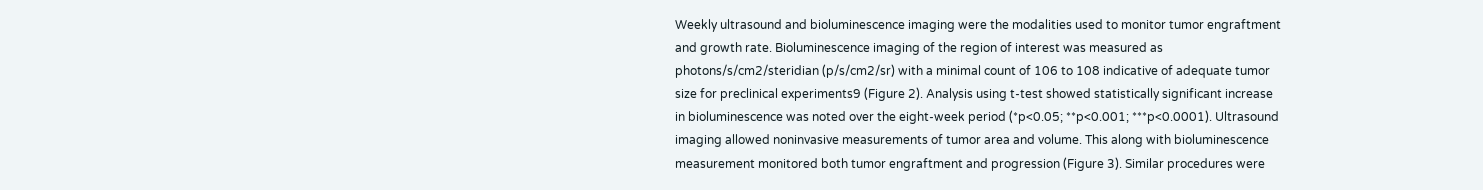Weekly ultrasound and bioluminescence imaging were the modalities used to monitor tumor engraftment and growth rate. Bioluminescence imaging of the region of interest was measured as photons/s/cm2/steridian (p/s/cm2/sr) with a minimal count of 106 to 108 indicative of adequate tumor size for preclinical experiments9 (Figure 2). Analysis using t-test showed statistically significant increase in bioluminescence was noted over the eight-week period (*p<0.05; **p<0.001; ***p<0.0001). Ultrasound imaging allowed noninvasive measurements of tumor area and volume. This along with bioluminescence measurement monitored both tumor engraftment and progression (Figure 3). Similar procedures were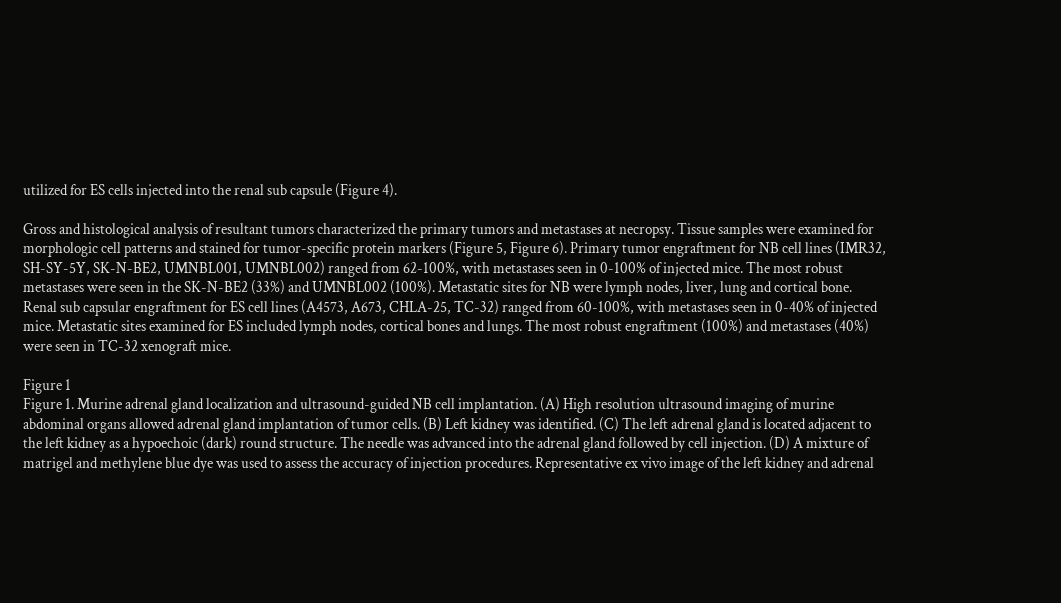utilized for ES cells injected into the renal sub capsule (Figure 4).

Gross and histological analysis of resultant tumors characterized the primary tumors and metastases at necropsy. Tissue samples were examined for morphologic cell patterns and stained for tumor-specific protein markers (Figure 5, Figure 6). Primary tumor engraftment for NB cell lines (IMR32, SH-SY-5Y, SK-N-BE2, UMNBL001, UMNBL002) ranged from 62-100%, with metastases seen in 0-100% of injected mice. The most robust metastases were seen in the SK-N-BE2 (33%) and UMNBL002 (100%). Metastatic sites for NB were lymph nodes, liver, lung and cortical bone. Renal sub capsular engraftment for ES cell lines (A4573, A673, CHLA-25, TC-32) ranged from 60-100%, with metastases seen in 0-40% of injected mice. Metastatic sites examined for ES included lymph nodes, cortical bones and lungs. The most robust engraftment (100%) and metastases (40%) were seen in TC-32 xenograft mice.

Figure 1
Figure 1. Murine adrenal gland localization and ultrasound-guided NB cell implantation. (A) High resolution ultrasound imaging of murine abdominal organs allowed adrenal gland implantation of tumor cells. (B) Left kidney was identified. (C) The left adrenal gland is located adjacent to the left kidney as a hypoechoic (dark) round structure. The needle was advanced into the adrenal gland followed by cell injection. (D) A mixture of matrigel and methylene blue dye was used to assess the accuracy of injection procedures. Representative ex vivo image of the left kidney and adrenal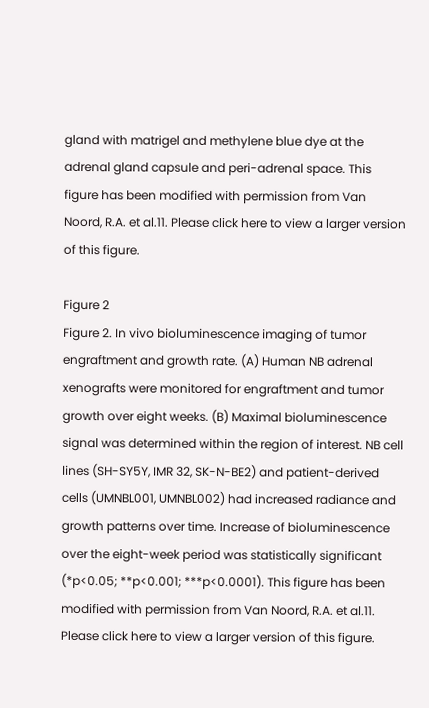gland with matrigel and methylene blue dye at the adrenal gland capsule and peri-adrenal space. This figure has been modified with permission from Van Noord, R.A. et al.11. Please click here to view a larger version of this figure.

Figure 2
Figure 2. In vivo bioluminescence imaging of tumor engraftment and growth rate. (A) Human NB adrenal xenografts were monitored for engraftment and tumor growth over eight weeks. (B) Maximal bioluminescence signal was determined within the region of interest. NB cell lines (SH-SY5Y, IMR 32, SK-N-BE2) and patient-derived cells (UMNBL001, UMNBL002) had increased radiance and growth patterns over time. Increase of bioluminescence over the eight-week period was statistically significant (*p<0.05; **p<0.001; ***p<0.0001). This figure has been modified with permission from Van Noord, R.A. et al.11. Please click here to view a larger version of this figure.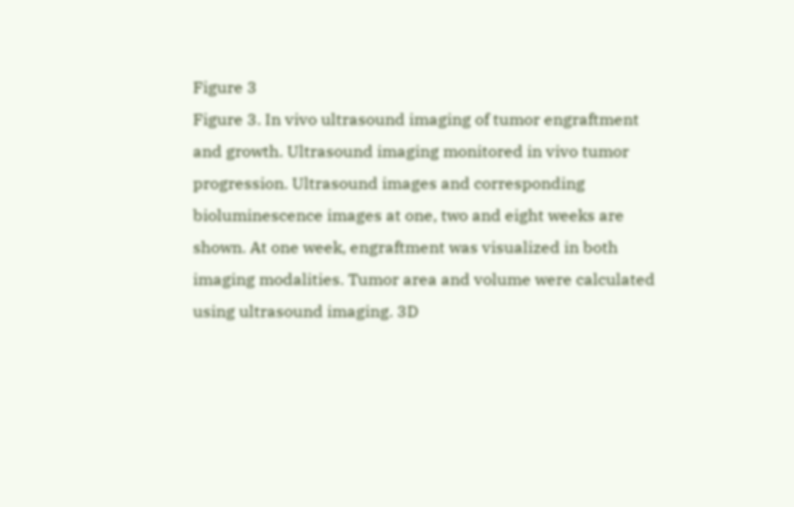Figure 3
Figure 3. In vivo ultrasound imaging of tumor engraftment and growth. Ultrasound imaging monitored in vivo tumor progression. Ultrasound images and corresponding bioluminescence images at one, two and eight weeks are shown. At one week, engraftment was visualized in both imaging modalities. Tumor area and volume were calculated using ultrasound imaging. 3D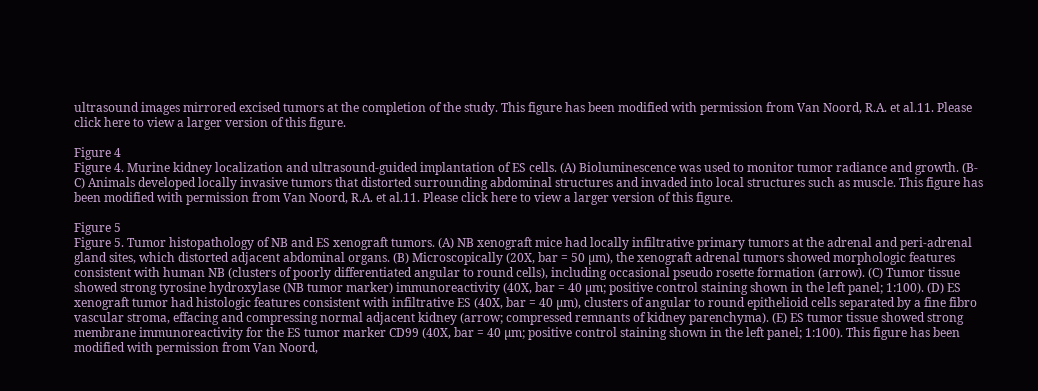ultrasound images mirrored excised tumors at the completion of the study. This figure has been modified with permission from Van Noord, R.A. et al.11. Please click here to view a larger version of this figure.

Figure 4
Figure 4. Murine kidney localization and ultrasound-guided implantation of ES cells. (A) Bioluminescence was used to monitor tumor radiance and growth. (B-C) Animals developed locally invasive tumors that distorted surrounding abdominal structures and invaded into local structures such as muscle. This figure has been modified with permission from Van Noord, R.A. et al.11. Please click here to view a larger version of this figure.

Figure 5
Figure 5. Tumor histopathology of NB and ES xenograft tumors. (A) NB xenograft mice had locally infiltrative primary tumors at the adrenal and peri-adrenal gland sites, which distorted adjacent abdominal organs. (B) Microscopically (20X, bar = 50 µm), the xenograft adrenal tumors showed morphologic features consistent with human NB (clusters of poorly differentiated angular to round cells), including occasional pseudo rosette formation (arrow). (C) Tumor tissue showed strong tyrosine hydroxylase (NB tumor marker) immunoreactivity (40X, bar = 40 µm; positive control staining shown in the left panel; 1:100). (D) ES xenograft tumor had histologic features consistent with infiltrative ES (40X, bar = 40 µm), clusters of angular to round epithelioid cells separated by a fine fibro vascular stroma, effacing and compressing normal adjacent kidney (arrow; compressed remnants of kidney parenchyma). (E) ES tumor tissue showed strong membrane immunoreactivity for the ES tumor marker CD99 (40X, bar = 40 µm; positive control staining shown in the left panel; 1:100). This figure has been modified with permission from Van Noord,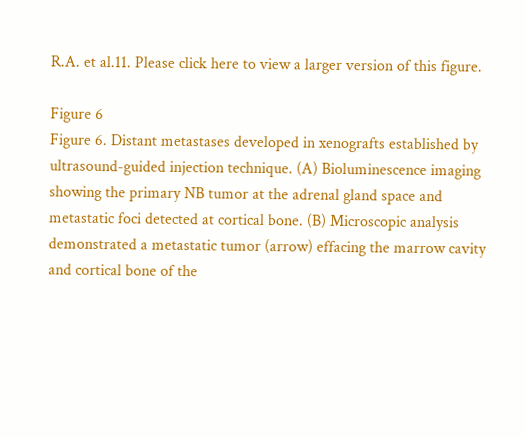R.A. et al.11. Please click here to view a larger version of this figure.

Figure 6
Figure 6. Distant metastases developed in xenografts established by ultrasound-guided injection technique. (A) Bioluminescence imaging showing the primary NB tumor at the adrenal gland space and metastatic foci detected at cortical bone. (B) Microscopic analysis demonstrated a metastatic tumor (arrow) effacing the marrow cavity and cortical bone of the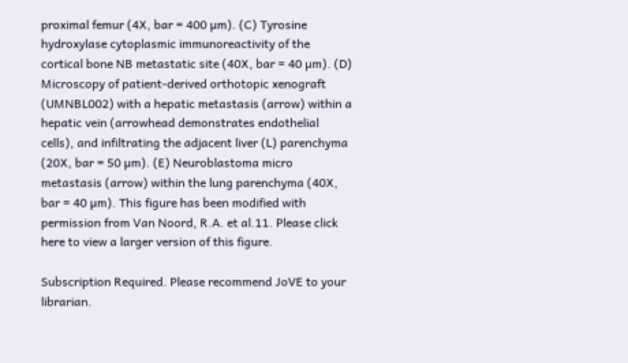proximal femur (4X, bar = 400 µm). (C) Tyrosine hydroxylase cytoplasmic immunoreactivity of the cortical bone NB metastatic site (40X, bar = 40 µm). (D) Microscopy of patient-derived orthotopic xenograft (UMNBL002) with a hepatic metastasis (arrow) within a hepatic vein (arrowhead demonstrates endothelial cells), and infiltrating the adjacent liver (L) parenchyma (20X, bar = 50 µm). (E) Neuroblastoma micro metastasis (arrow) within the lung parenchyma (40X, bar = 40 µm). This figure has been modified with permission from Van Noord, R.A. et al.11. Please click here to view a larger version of this figure.

Subscription Required. Please recommend JoVE to your librarian.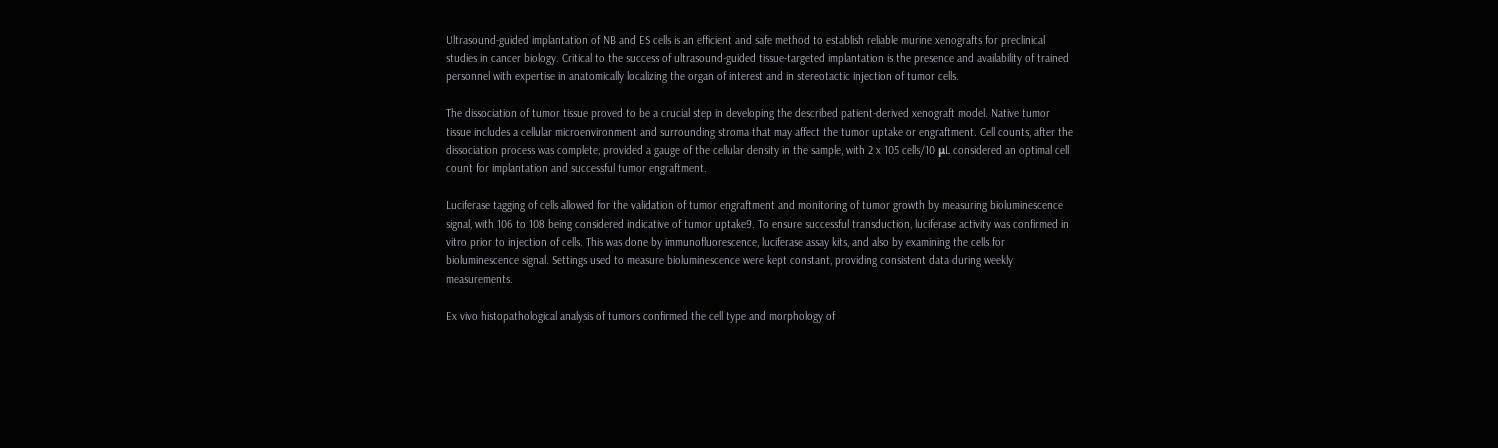Ultrasound-guided implantation of NB and ES cells is an efficient and safe method to establish reliable murine xenografts for preclinical studies in cancer biology. Critical to the success of ultrasound-guided tissue-targeted implantation is the presence and availability of trained personnel with expertise in anatomically localizing the organ of interest and in stereotactic injection of tumor cells.

The dissociation of tumor tissue proved to be a crucial step in developing the described patient-derived xenograft model. Native tumor tissue includes a cellular microenvironment and surrounding stroma that may affect the tumor uptake or engraftment. Cell counts, after the dissociation process was complete, provided a gauge of the cellular density in the sample, with 2 x 105 cells/10 μL considered an optimal cell count for implantation and successful tumor engraftment.

Luciferase tagging of cells allowed for the validation of tumor engraftment and monitoring of tumor growth by measuring bioluminescence signal, with 106 to 108 being considered indicative of tumor uptake9. To ensure successful transduction, luciferase activity was confirmed in vitro prior to injection of cells. This was done by immunofluorescence, luciferase assay kits, and also by examining the cells for bioluminescence signal. Settings used to measure bioluminescence were kept constant, providing consistent data during weekly measurements.

Ex vivo histopathological analysis of tumors confirmed the cell type and morphology of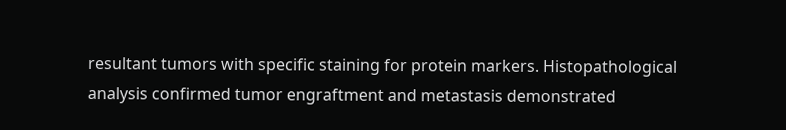resultant tumors with specific staining for protein markers. Histopathological analysis confirmed tumor engraftment and metastasis demonstrated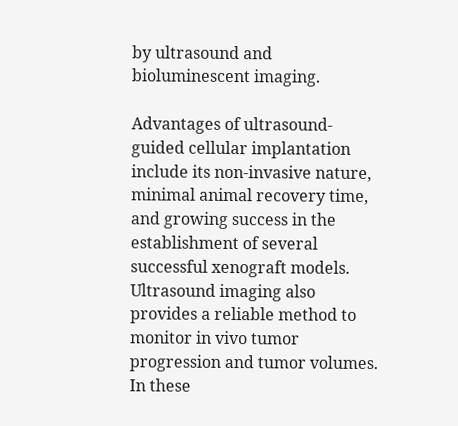by ultrasound and bioluminescent imaging.

Advantages of ultrasound-guided cellular implantation include its non-invasive nature, minimal animal recovery time, and growing success in the establishment of several successful xenograft models. Ultrasound imaging also provides a reliable method to monitor in vivo tumor progression and tumor volumes. In these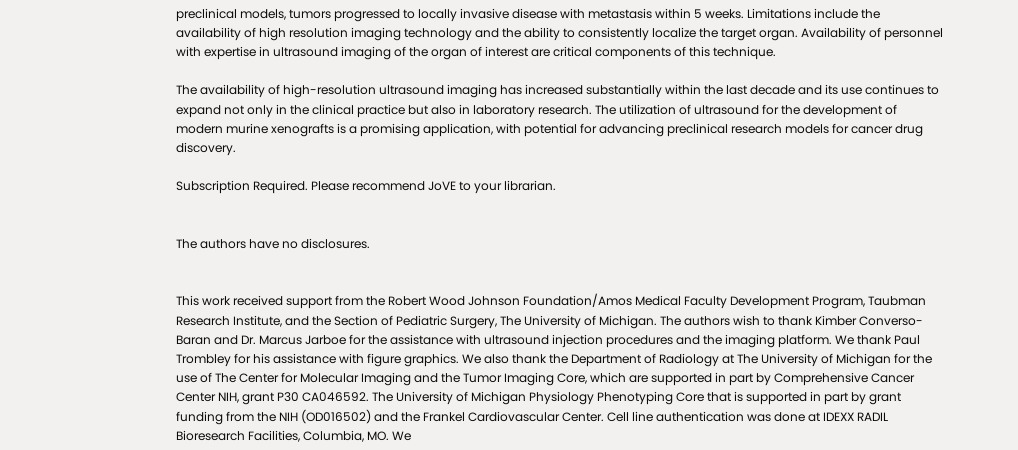preclinical models, tumors progressed to locally invasive disease with metastasis within 5 weeks. Limitations include the availability of high resolution imaging technology and the ability to consistently localize the target organ. Availability of personnel with expertise in ultrasound imaging of the organ of interest are critical components of this technique.

The availability of high-resolution ultrasound imaging has increased substantially within the last decade and its use continues to expand not only in the clinical practice but also in laboratory research. The utilization of ultrasound for the development of modern murine xenografts is a promising application, with potential for advancing preclinical research models for cancer drug discovery.

Subscription Required. Please recommend JoVE to your librarian.


The authors have no disclosures.


This work received support from the Robert Wood Johnson Foundation/Amos Medical Faculty Development Program, Taubman Research Institute, and the Section of Pediatric Surgery, The University of Michigan. The authors wish to thank Kimber Converso-Baran and Dr. Marcus Jarboe for the assistance with ultrasound injection procedures and the imaging platform. We thank Paul Trombley for his assistance with figure graphics. We also thank the Department of Radiology at The University of Michigan for the use of The Center for Molecular Imaging and the Tumor Imaging Core, which are supported in part by Comprehensive Cancer Center NIH, grant P30 CA046592. The University of Michigan Physiology Phenotyping Core that is supported in part by grant funding from the NIH (OD016502) and the Frankel Cardiovascular Center. Cell line authentication was done at IDEXX RADIL Bioresearch Facilities, Columbia, MO. We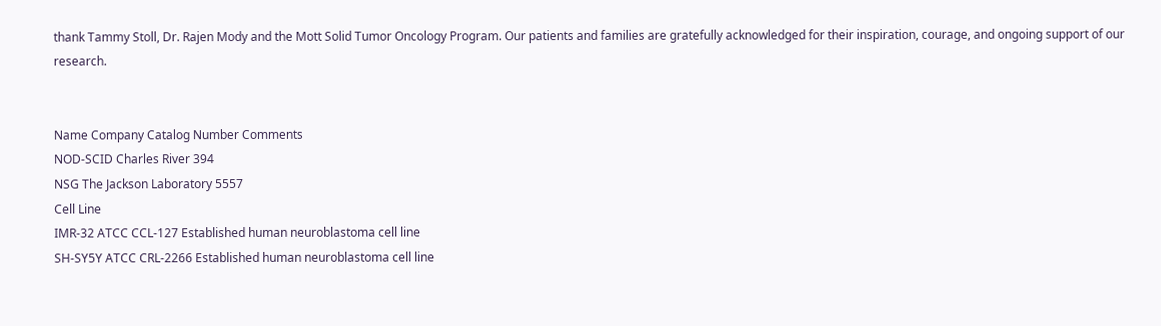thank Tammy Stoll, Dr. Rajen Mody and the Mott Solid Tumor Oncology Program. Our patients and families are gratefully acknowledged for their inspiration, courage, and ongoing support of our research.


Name Company Catalog Number Comments
NOD-SCID Charles River 394
NSG The Jackson Laboratory 5557
Cell Line
IMR-32 ATCC CCL-127 Established human neuroblastoma cell line
SH-SY5Y ATCC CRL-2266 Established human neuroblastoma cell line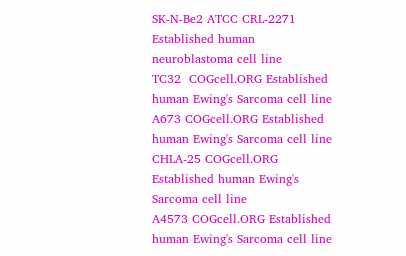SK-N-Be2 ATCC CRL-2271 Established human neuroblastoma cell line
TC32  COGcell.ORG Established human Ewing's Sarcoma cell line
A673 COGcell.ORG Established human Ewing's Sarcoma cell line
CHLA-25 COGcell.ORG Established human Ewing's Sarcoma cell line
A4573 COGcell.ORG Established human Ewing's Sarcoma cell line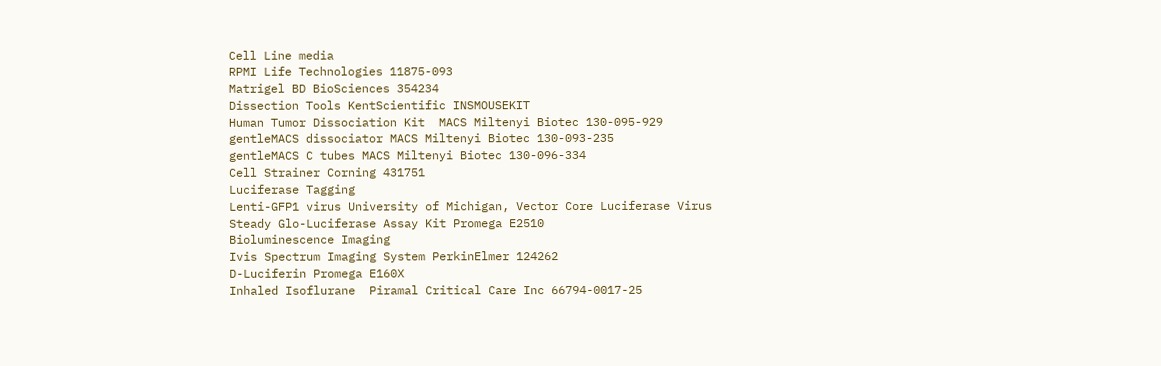Cell Line media
RPMI Life Technologies 11875-093
Matrigel BD BioSciences 354234
Dissection Tools KentScientific INSMOUSEKIT
Human Tumor Dissociation Kit  MACS Miltenyi Biotec 130-095-929
gentleMACS dissociator MACS Miltenyi Biotec 130-093-235
gentleMACS C tubes MACS Miltenyi Biotec 130-096-334
Cell Strainer Corning 431751
Luciferase Tagging
Lenti-GFP1 virus University of Michigan, Vector Core Luciferase Virus
Steady Glo-Luciferase Assay Kit Promega E2510
Bioluminescence Imaging
Ivis Spectrum Imaging System PerkinElmer 124262
D-Luciferin Promega E160X
Inhaled Isoflurane  Piramal Critical Care Inc 66794-0017-25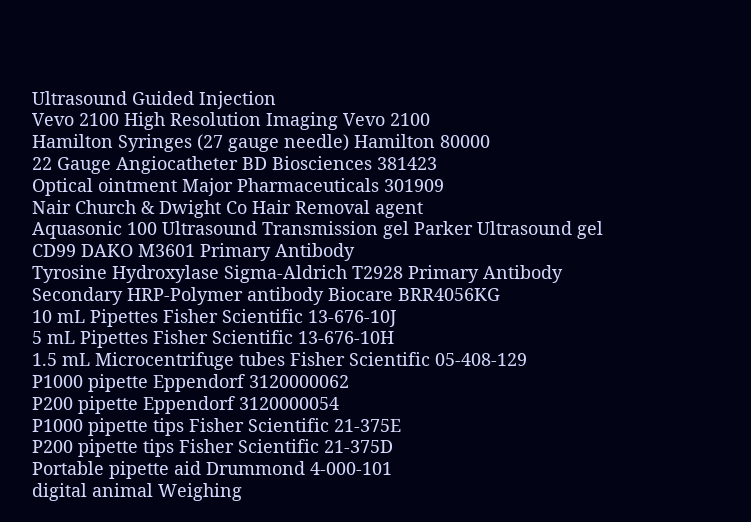Ultrasound Guided Injection
Vevo 2100 High Resolution Imaging Vevo 2100
Hamilton Syringes (27 gauge needle) Hamilton 80000
22 Gauge Angiocatheter BD Biosciences 381423
Optical ointment Major Pharmaceuticals 301909
Nair Church & Dwight Co Hair Removal agent
Aquasonic 100 Ultrasound Transmission gel Parker Ultrasound gel
CD99 DAKO M3601 Primary Antibody
Tyrosine Hydroxylase Sigma-Aldrich T2928 Primary Antibody
Secondary HRP-Polymer antibody Biocare BRR4056KG
10 mL Pipettes Fisher Scientific 13-676-10J
5 mL Pipettes Fisher Scientific 13-676-10H
1.5 mL Microcentrifuge tubes Fisher Scientific 05-408-129
P1000 pipette Eppendorf 3120000062
P200 pipette Eppendorf 3120000054
P1000 pipette tips Fisher Scientific 21-375E
P200 pipette tips Fisher Scientific 21-375D
Portable pipette aid Drummond 4-000-101
digital animal Weighing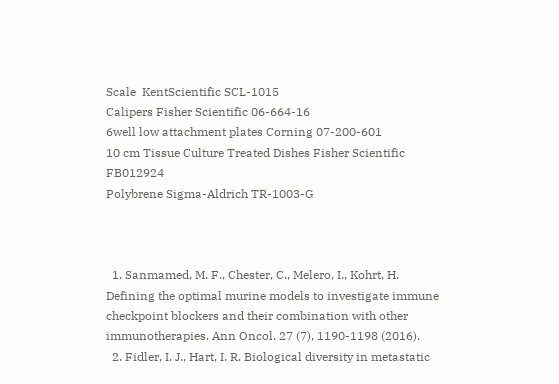Scale  KentScientific SCL-1015
Calipers Fisher Scientific 06-664-16
6well low attachment plates Corning 07-200-601
10 cm Tissue Culture Treated Dishes Fisher Scientific FB012924
Polybrene Sigma-Aldrich TR-1003-G



  1. Sanmamed, M. F., Chester, C., Melero, I., Kohrt, H. Defining the optimal murine models to investigate immune checkpoint blockers and their combination with other immunotherapies. Ann Oncol. 27 (7), 1190-1198 (2016).
  2. Fidler, I. J., Hart, I. R. Biological diversity in metastatic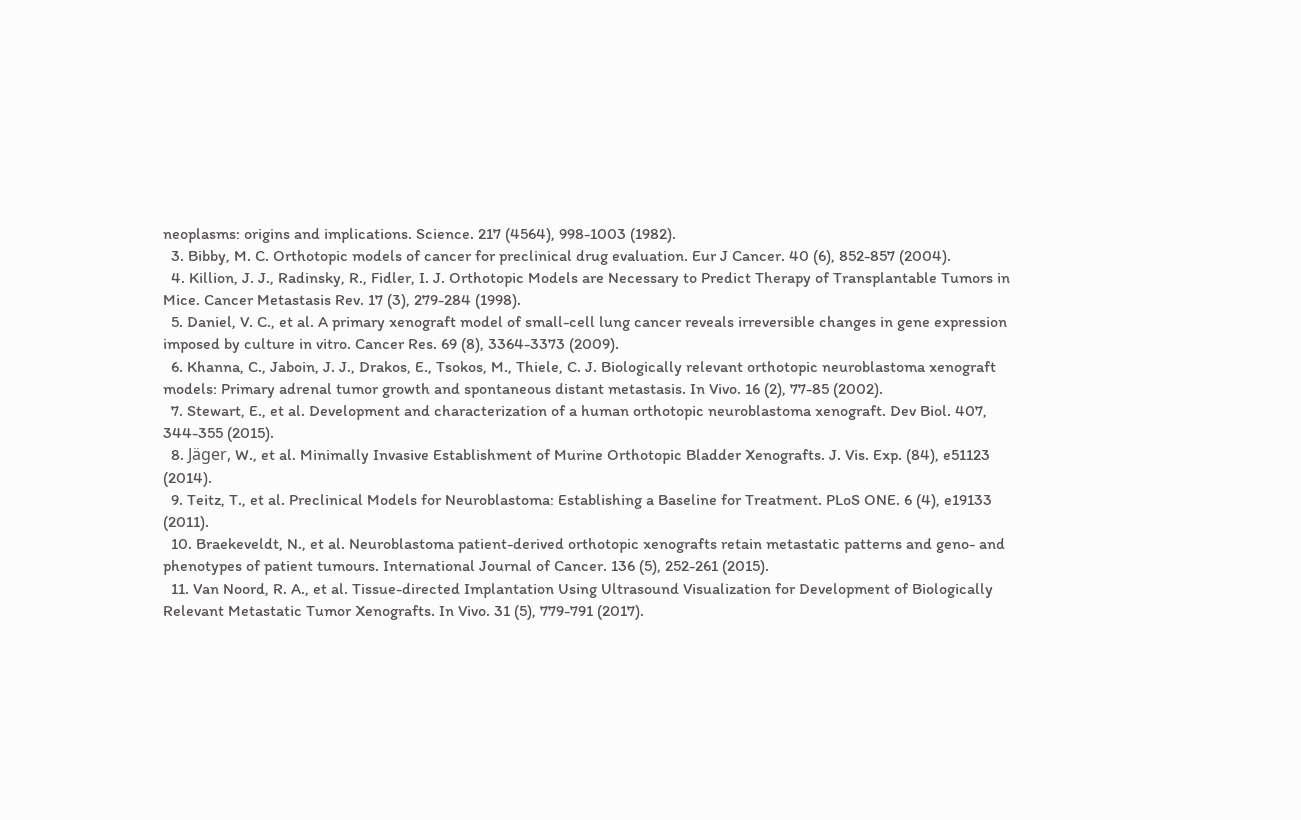neoplasms: origins and implications. Science. 217 (4564), 998-1003 (1982).
  3. Bibby, M. C. Orthotopic models of cancer for preclinical drug evaluation. Eur J Cancer. 40 (6), 852-857 (2004).
  4. Killion, J. J., Radinsky, R., Fidler, I. J. Orthotopic Models are Necessary to Predict Therapy of Transplantable Tumors in Mice. Cancer Metastasis Rev. 17 (3), 279-284 (1998).
  5. Daniel, V. C., et al. A primary xenograft model of small-cell lung cancer reveals irreversible changes in gene expression imposed by culture in vitro. Cancer Res. 69 (8), 3364-3373 (2009).
  6. Khanna, C., Jaboin, J. J., Drakos, E., Tsokos, M., Thiele, C. J. Biologically relevant orthotopic neuroblastoma xenograft models: Primary adrenal tumor growth and spontaneous distant metastasis. In Vivo. 16 (2), 77-85 (2002).
  7. Stewart, E., et al. Development and characterization of a human orthotopic neuroblastoma xenograft. Dev Biol. 407, 344-355 (2015).
  8. Jäger, W., et al. Minimally Invasive Establishment of Murine Orthotopic Bladder Xenografts. J. Vis. Exp. (84), e51123 (2014).
  9. Teitz, T., et al. Preclinical Models for Neuroblastoma: Establishing a Baseline for Treatment. PLoS ONE. 6 (4), e19133 (2011).
  10. Braekeveldt, N., et al. Neuroblastoma patient-derived orthotopic xenografts retain metastatic patterns and geno- and phenotypes of patient tumours. International Journal of Cancer. 136 (5), 252-261 (2015).
  11. Van Noord, R. A., et al. Tissue-directed Implantation Using Ultrasound Visualization for Development of Biologically Relevant Metastatic Tumor Xenografts. In Vivo. 31 (5), 779-791 (2017).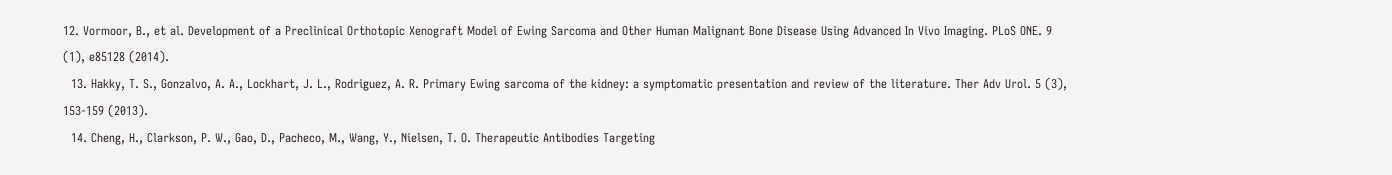12. Vormoor, B., et al. Development of a Preclinical Orthotopic Xenograft Model of Ewing Sarcoma and Other Human Malignant Bone Disease Using Advanced In Vivo Imaging. PLoS ONE. 9 (1), e85128 (2014).
  13. Hakky, T. S., Gonzalvo, A. A., Lockhart, J. L., Rodriguez, A. R. Primary Ewing sarcoma of the kidney: a symptomatic presentation and review of the literature. Ther Adv Urol. 5 (3), 153-159 (2013).
  14. Cheng, H., Clarkson, P. W., Gao, D., Pacheco, M., Wang, Y., Nielsen, T. O. Therapeutic Antibodies Targeting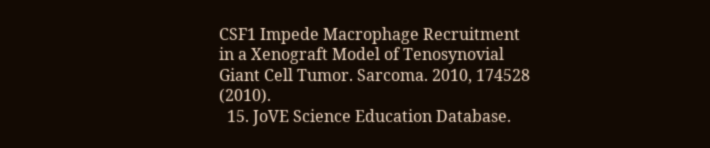CSF1 Impede Macrophage Recruitment in a Xenograft Model of Tenosynovial Giant Cell Tumor. Sarcoma. 2010, 174528 (2010).
  15. JoVE Science Education Database.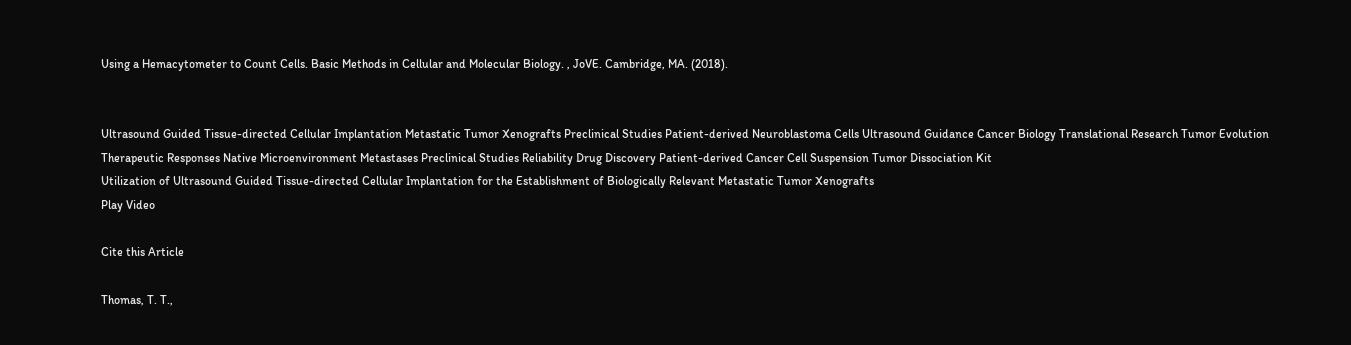Using a Hemacytometer to Count Cells. Basic Methods in Cellular and Molecular Biology. , JoVE. Cambridge, MA. (2018).


Ultrasound Guided Tissue-directed Cellular Implantation Metastatic Tumor Xenografts Preclinical Studies Patient-derived Neuroblastoma Cells Ultrasound Guidance Cancer Biology Translational Research Tumor Evolution Therapeutic Responses Native Microenvironment Metastases Preclinical Studies Reliability Drug Discovery Patient-derived Cancer Cell Suspension Tumor Dissociation Kit
Utilization of Ultrasound Guided Tissue-directed Cellular Implantation for the Establishment of Biologically Relevant Metastatic Tumor Xenografts
Play Video

Cite this Article

Thomas, T. T.,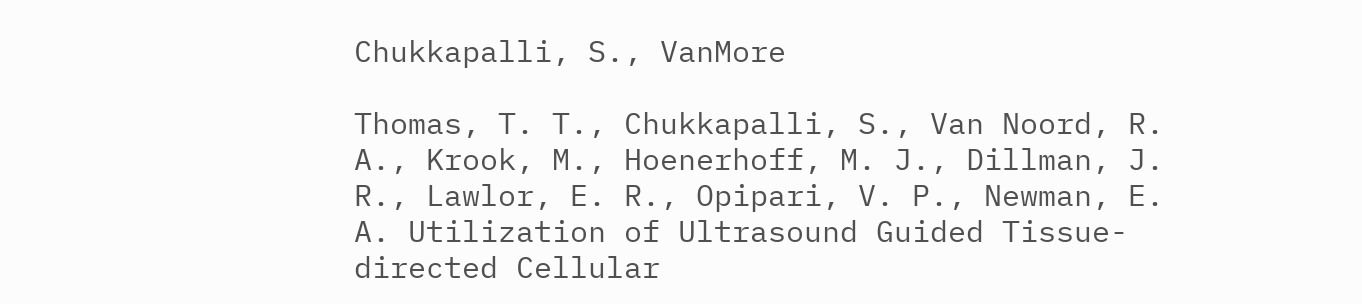Chukkapalli, S., VanMore

Thomas, T. T., Chukkapalli, S., Van Noord, R. A., Krook, M., Hoenerhoff, M. J., Dillman, J. R., Lawlor, E. R., Opipari, V. P., Newman, E. A. Utilization of Ultrasound Guided Tissue-directed Cellular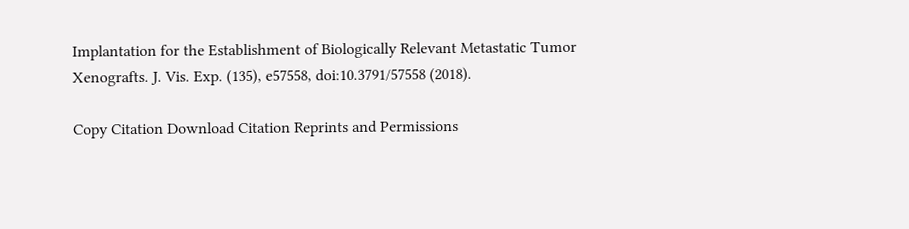Implantation for the Establishment of Biologically Relevant Metastatic Tumor Xenografts. J. Vis. Exp. (135), e57558, doi:10.3791/57558 (2018).

Copy Citation Download Citation Reprints and Permissions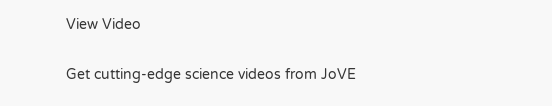View Video

Get cutting-edge science videos from JoVE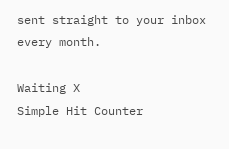sent straight to your inbox every month.

Waiting X
Simple Hit Counter